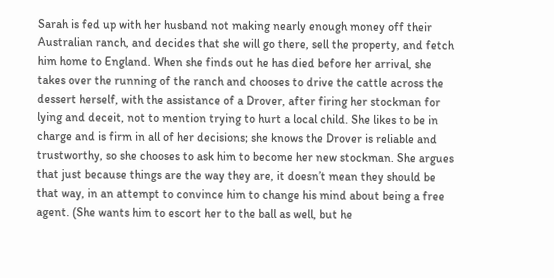Sarah is fed up with her husband not making nearly enough money off their Australian ranch, and decides that she will go there, sell the property, and fetch him home to England. When she finds out he has died before her arrival, she takes over the running of the ranch and chooses to drive the cattle across the dessert herself, with the assistance of a Drover, after firing her stockman for lying and deceit, not to mention trying to hurt a local child. She likes to be in charge and is firm in all of her decisions; she knows the Drover is reliable and trustworthy, so she chooses to ask him to become her new stockman. She argues that just because things are the way they are, it doesn’t mean they should be that way, in an attempt to convince him to change his mind about being a free agent. (She wants him to escort her to the ball as well, but he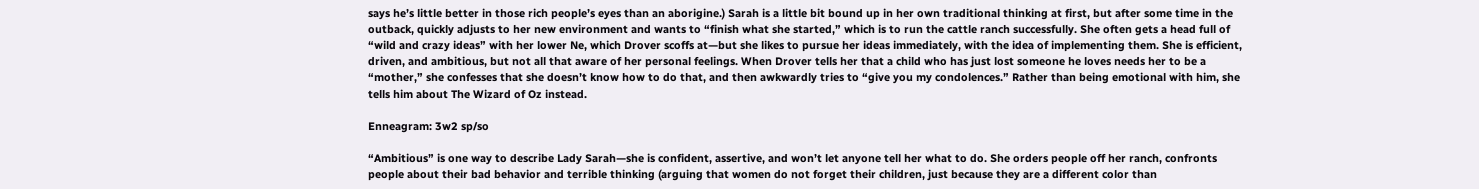says he’s little better in those rich people’s eyes than an aborigine.) Sarah is a little bit bound up in her own traditional thinking at first, but after some time in the outback, quickly adjusts to her new environment and wants to “finish what she started,” which is to run the cattle ranch successfully. She often gets a head full of “wild and crazy ideas” with her lower Ne, which Drover scoffs at—but she likes to pursue her ideas immediately, with the idea of implementing them. She is efficient, driven, and ambitious, but not all that aware of her personal feelings. When Drover tells her that a child who has just lost someone he loves needs her to be a “mother,” she confesses that she doesn’t know how to do that, and then awkwardly tries to “give you my condolences.” Rather than being emotional with him, she tells him about The Wizard of Oz instead.

Enneagram: 3w2 sp/so

“Ambitious” is one way to describe Lady Sarah—she is confident, assertive, and won’t let anyone tell her what to do. She orders people off her ranch, confronts people about their bad behavior and terrible thinking (arguing that women do not forget their children, just because they are a different color than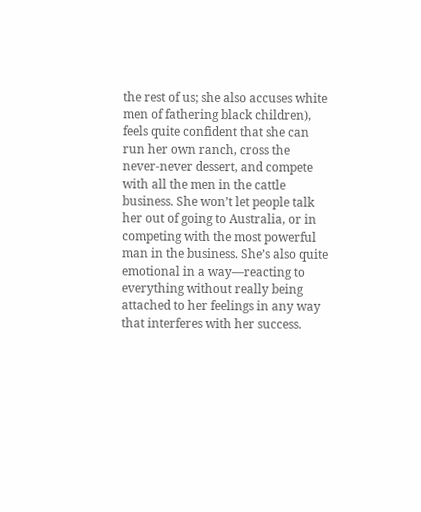the rest of us; she also accuses white men of fathering black children), feels quite confident that she can run her own ranch, cross the never-never dessert, and compete with all the men in the cattle business. She won’t let people talk her out of going to Australia, or in competing with the most powerful man in the business. She’s also quite emotional in a way—reacting to everything without really being attached to her feelings in any way that interferes with her success.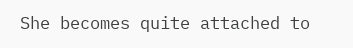She becomes quite attached to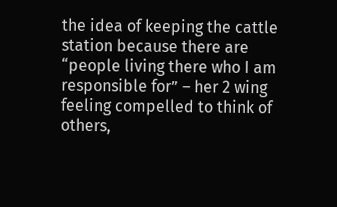the idea of keeping the cattle station because there are “people living there who I am responsible for” – her 2 wing feeling compelled to think of others,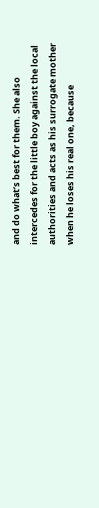and do what’s best for them. She also intercedes for the little boy against the local authorities and acts as his surrogate mother when he loses his real one, because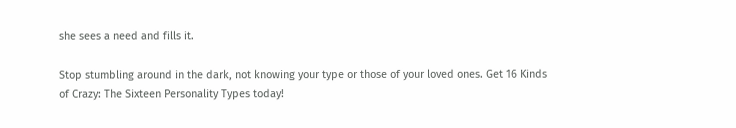she sees a need and fills it.

Stop stumbling around in the dark, not knowing your type or those of your loved ones. Get 16 Kinds of Crazy: The Sixteen Personality Types today!